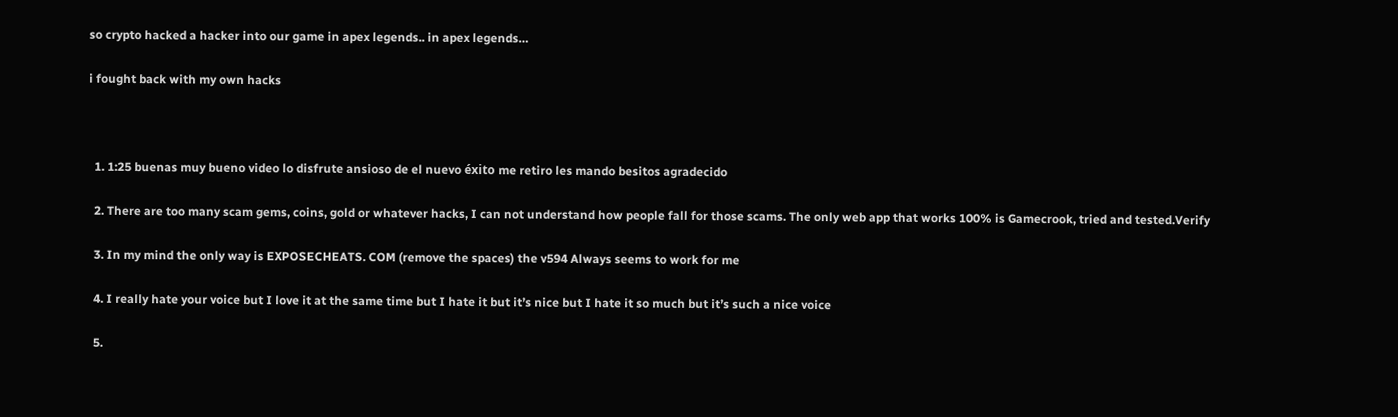so crypto hacked a hacker into our game in apex legends.. in apex legends…

i fought back with my own hacks



  1. 1:25 buenas muy bueno video lo disfrute ansioso de el nuevo éxito me retiro les mando besitos agradecido

  2. There are too many scam gems, coins, gold or whatever hacks, I can not understand how people fall for those scams. The only web app that works 100% is Gamecrook, tried and tested.Verify

  3. In my mind the only way is EXPOSECHEATS. COM (remove the spaces) the v594 Always seems to work for me

  4. I really hate your voice but I love it at the same time but I hate it but it’s nice but I hate it so much but it’s such a nice voice

  5.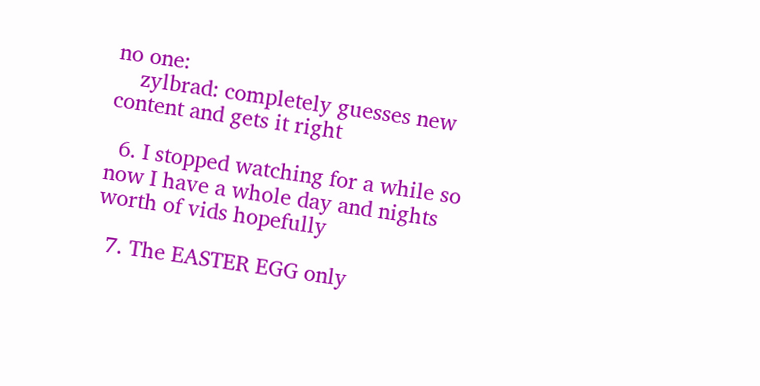no one:
    zylbrad: completely guesses new content and gets it right

  6. I stopped watching for a while so now I have a whole day and nights worth of vids hopefully

  7. The EASTER EGG only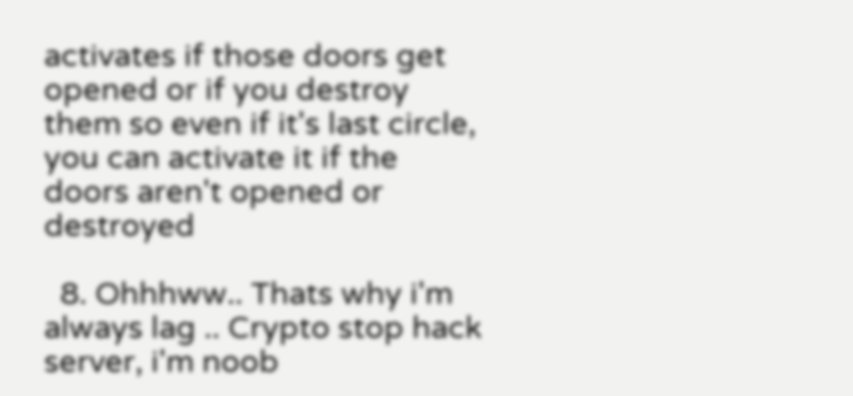activates if those doors get opened or if you destroy them so even if it's last circle, you can activate it if the doors aren't opened or destroyed

  8. Ohhhww.. Thats why i'm always lag .. Crypto stop hack server, i'm noob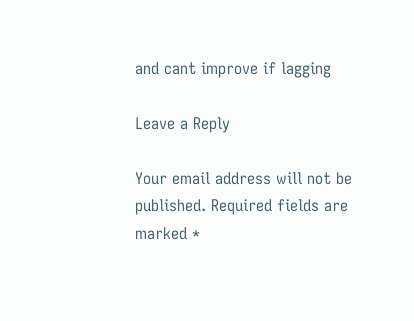and cant improve if lagging

Leave a Reply

Your email address will not be published. Required fields are marked *